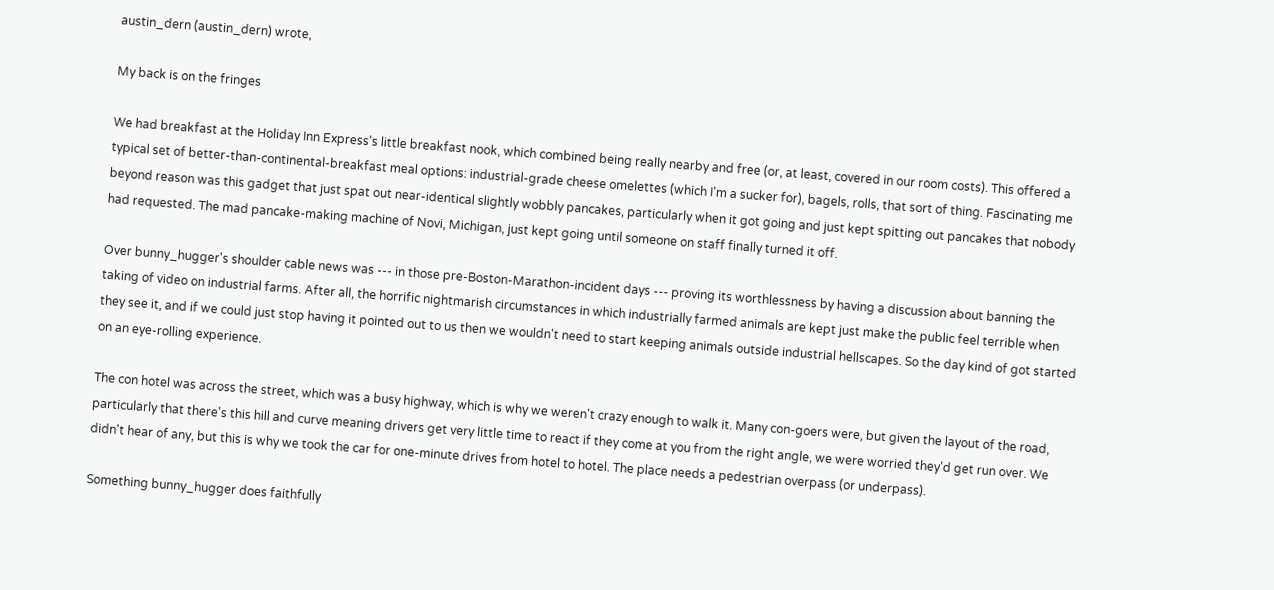austin_dern (austin_dern) wrote,

My back is on the fringes

We had breakfast at the Holiday Inn Express's little breakfast nook, which combined being really nearby and free (or, at least, covered in our room costs). This offered a typical set of better-than-continental-breakfast meal options: industrial-grade cheese omelettes (which I'm a sucker for), bagels, rolls, that sort of thing. Fascinating me beyond reason was this gadget that just spat out near-identical slightly wobbly pancakes, particularly when it got going and just kept spitting out pancakes that nobody had requested. The mad pancake-making machine of Novi, Michigan, just kept going until someone on staff finally turned it off.

Over bunny_hugger's shoulder cable news was --- in those pre-Boston-Marathon-incident days --- proving its worthlessness by having a discussion about banning the taking of video on industrial farms. After all, the horrific nightmarish circumstances in which industrially farmed animals are kept just make the public feel terrible when they see it, and if we could just stop having it pointed out to us then we wouldn't need to start keeping animals outside industrial hellscapes. So the day kind of got started on an eye-rolling experience.

The con hotel was across the street, which was a busy highway, which is why we weren't crazy enough to walk it. Many con-goers were, but given the layout of the road, particularly that there's this hill and curve meaning drivers get very little time to react if they come at you from the right angle, we were worried they'd get run over. We didn't hear of any, but this is why we took the car for one-minute drives from hotel to hotel. The place needs a pedestrian overpass (or underpass).

Something bunny_hugger does faithfully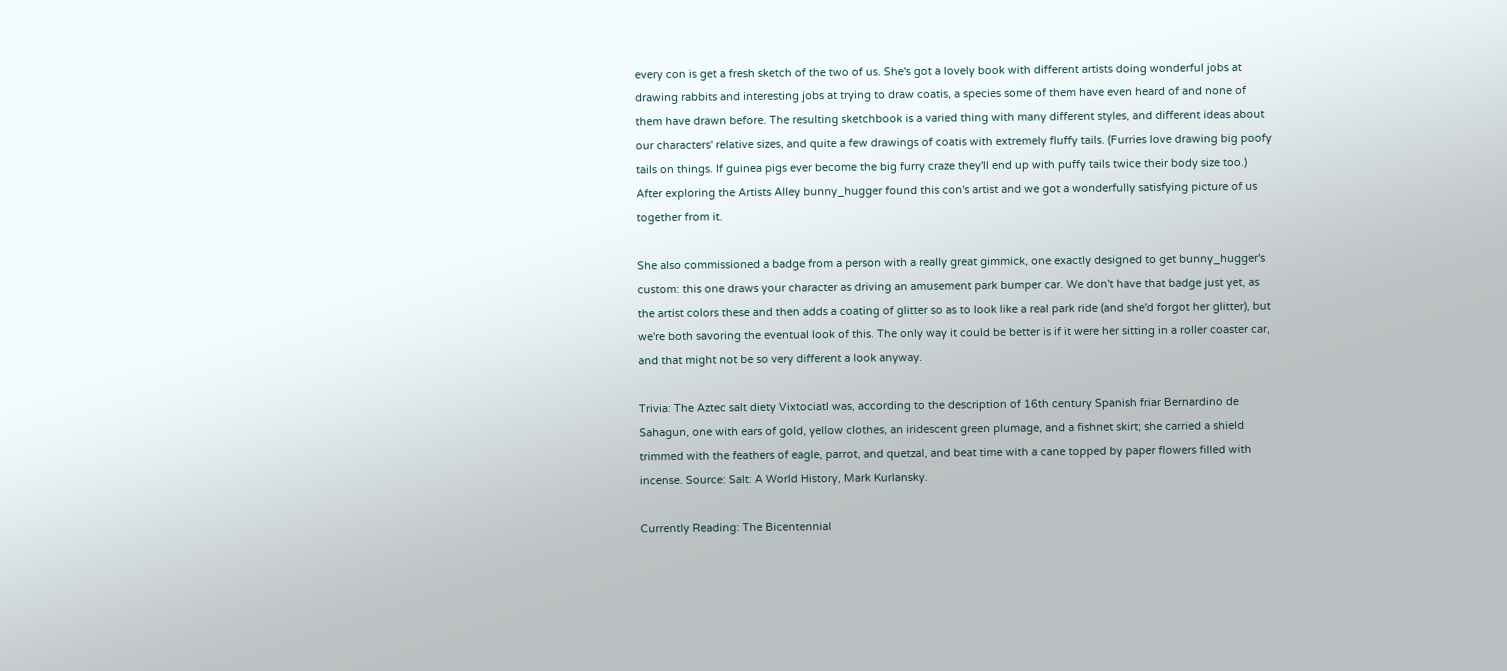every con is get a fresh sketch of the two of us. She's got a lovely book with different artists doing wonderful jobs at drawing rabbits and interesting jobs at trying to draw coatis, a species some of them have even heard of and none of them have drawn before. The resulting sketchbook is a varied thing with many different styles, and different ideas about our characters' relative sizes, and quite a few drawings of coatis with extremely fluffy tails. (Furries love drawing big poofy tails on things. If guinea pigs ever become the big furry craze they'll end up with puffy tails twice their body size too.) After exploring the Artists Alley bunny_hugger found this con's artist and we got a wonderfully satisfying picture of us together from it.

She also commissioned a badge from a person with a really great gimmick, one exactly designed to get bunny_hugger's custom: this one draws your character as driving an amusement park bumper car. We don't have that badge just yet, as the artist colors these and then adds a coating of glitter so as to look like a real park ride (and she'd forgot her glitter), but we're both savoring the eventual look of this. The only way it could be better is if it were her sitting in a roller coaster car, and that might not be so very different a look anyway.

Trivia: The Aztec salt diety Vixtociatl was, according to the description of 16th century Spanish friar Bernardino de Sahagun, one with ears of gold, yellow clothes, an iridescent green plumage, and a fishnet skirt; she carried a shield trimmed with the feathers of eagle, parrot, and quetzal, and beat time with a cane topped by paper flowers filled with incense. Source: Salt: A World History, Mark Kurlansky.

Currently Reading: The Bicentennial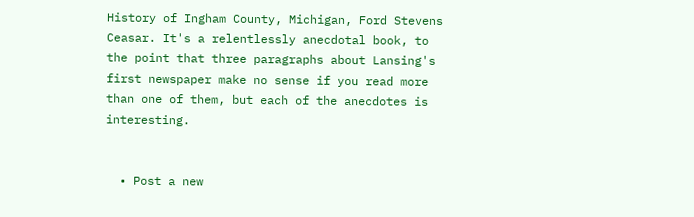History of Ingham County, Michigan, Ford Stevens Ceasar. It's a relentlessly anecdotal book, to the point that three paragraphs about Lansing's first newspaper make no sense if you read more than one of them, but each of the anecdotes is interesting.


  • Post a new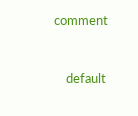comment


    default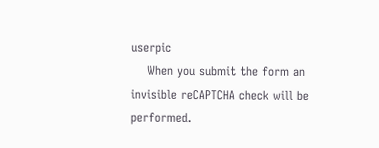userpic
    When you submit the form an invisible reCAPTCHA check will be performed.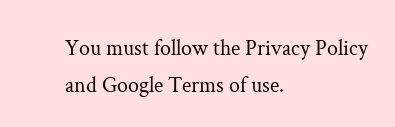You must follow the Privacy Policy and Google Terms of use.